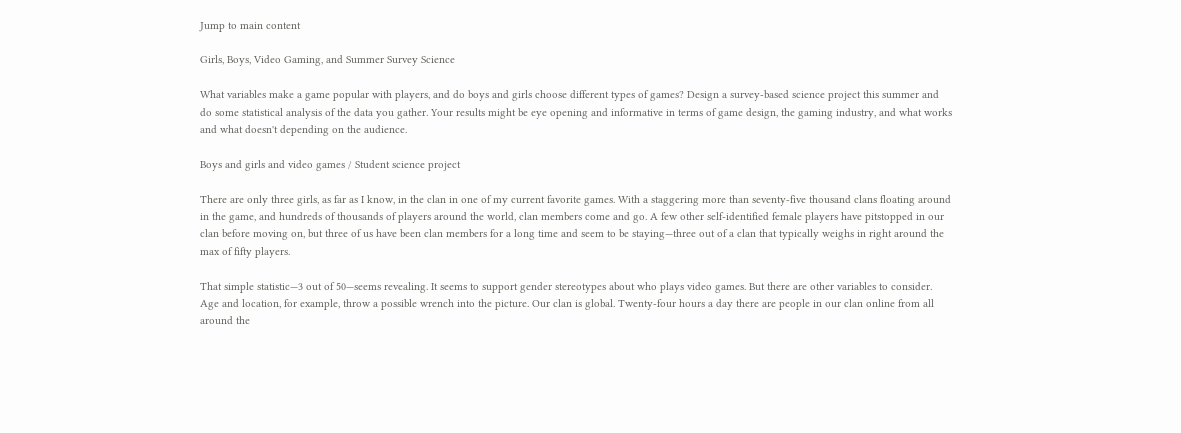Jump to main content

Girls, Boys, Video Gaming, and Summer Survey Science

What variables make a game popular with players, and do boys and girls choose different types of games? Design a survey-based science project this summer and do some statistical analysis of the data you gather. Your results might be eye opening and informative in terms of game design, the gaming industry, and what works and what doesn't depending on the audience.

Boys and girls and video games / Student science project

There are only three girls, as far as I know, in the clan in one of my current favorite games. With a staggering more than seventy-five thousand clans floating around in the game, and hundreds of thousands of players around the world, clan members come and go. A few other self-identified female players have pitstopped in our clan before moving on, but three of us have been clan members for a long time and seem to be staying—three out of a clan that typically weighs in right around the max of fifty players.

That simple statistic—3 out of 50—seems revealing. It seems to support gender stereotypes about who plays video games. But there are other variables to consider. Age and location, for example, throw a possible wrench into the picture. Our clan is global. Twenty-four hours a day there are people in our clan online from all around the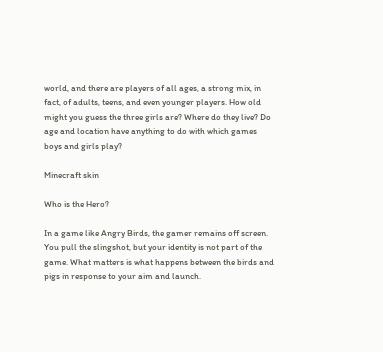world, and there are players of all ages, a strong mix, in fact, of adults, teens, and even younger players. How old might you guess the three girls are? Where do they live? Do age and location have anything to do with which games boys and girls play?

Minecraft skin

Who is the Hero?

In a game like Angry Birds, the gamer remains off screen. You pull the slingshot, but your identity is not part of the game. What matters is what happens between the birds and pigs in response to your aim and launch.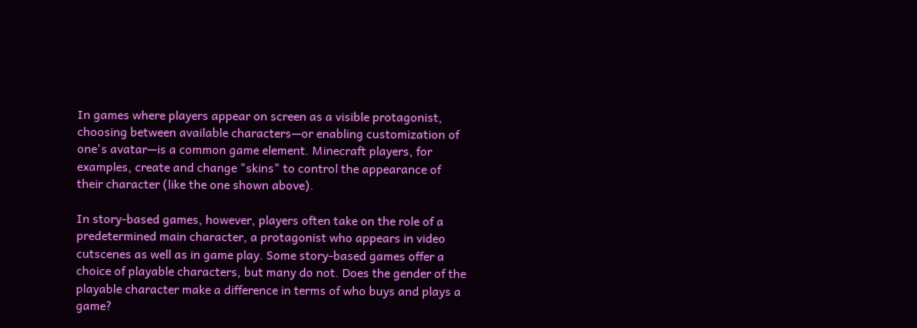In games where players appear on screen as a visible protagonist, choosing between available characters—or enabling customization of one's avatar—is a common game element. Minecraft players, for examples, create and change "skins" to control the appearance of their character (like the one shown above).

In story-based games, however, players often take on the role of a predetermined main character, a protagonist who appears in video cutscenes as well as in game play. Some story-based games offer a choice of playable characters, but many do not. Does the gender of the playable character make a difference in terms of who buys and plays a game?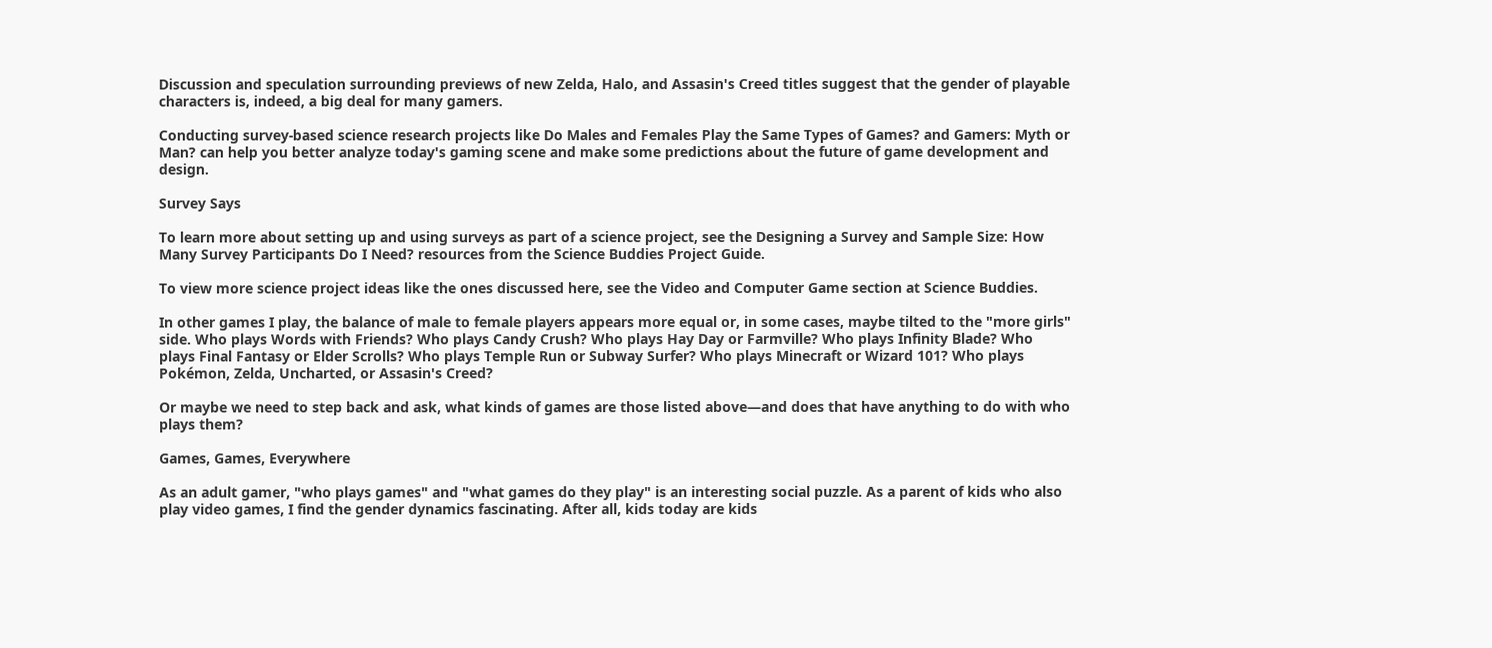Discussion and speculation surrounding previews of new Zelda, Halo, and Assasin's Creed titles suggest that the gender of playable characters is, indeed, a big deal for many gamers.

Conducting survey-based science research projects like Do Males and Females Play the Same Types of Games? and Gamers: Myth or Man? can help you better analyze today's gaming scene and make some predictions about the future of game development and design.

Survey Says

To learn more about setting up and using surveys as part of a science project, see the Designing a Survey and Sample Size: How Many Survey Participants Do I Need? resources from the Science Buddies Project Guide.

To view more science project ideas like the ones discussed here, see the Video and Computer Game section at Science Buddies.

In other games I play, the balance of male to female players appears more equal or, in some cases, maybe tilted to the "more girls" side. Who plays Words with Friends? Who plays Candy Crush? Who plays Hay Day or Farmville? Who plays Infinity Blade? Who plays Final Fantasy or Elder Scrolls? Who plays Temple Run or Subway Surfer? Who plays Minecraft or Wizard 101? Who plays Pokémon, Zelda, Uncharted, or Assasin's Creed?

Or maybe we need to step back and ask, what kinds of games are those listed above—and does that have anything to do with who plays them?

Games, Games, Everywhere

As an adult gamer, "who plays games" and "what games do they play" is an interesting social puzzle. As a parent of kids who also play video games, I find the gender dynamics fascinating. After all, kids today are kids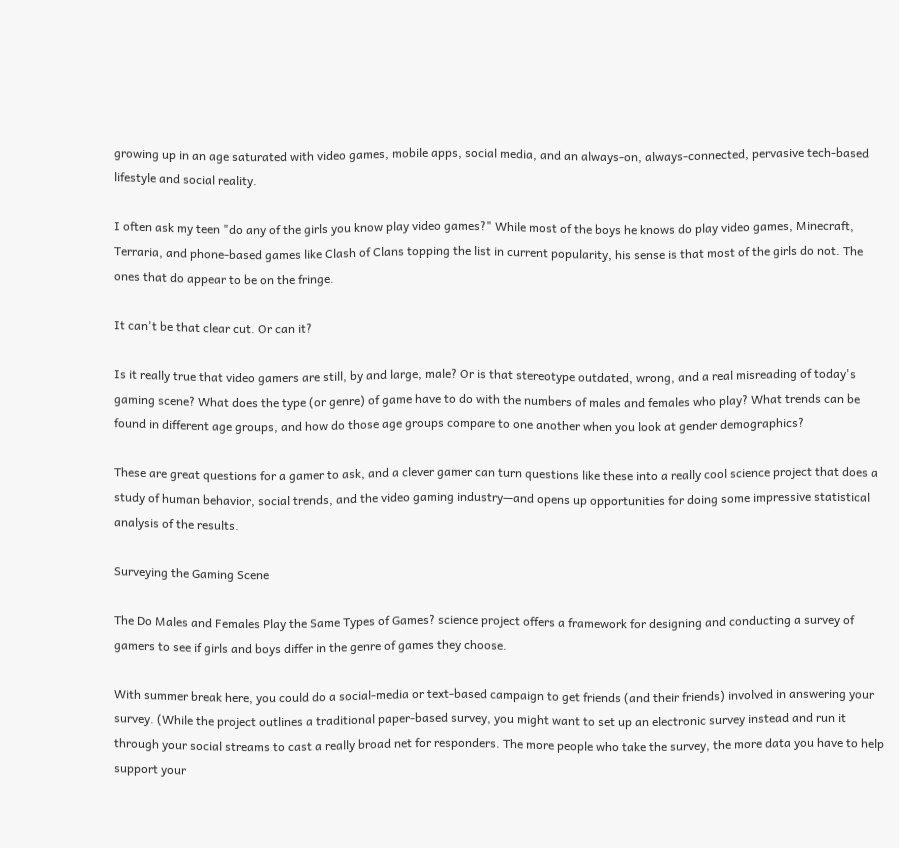growing up in an age saturated with video games, mobile apps, social media, and an always-on, always-connected, pervasive tech-based lifestyle and social reality.

I often ask my teen "do any of the girls you know play video games?" While most of the boys he knows do play video games, Minecraft, Terraria, and phone-based games like Clash of Clans topping the list in current popularity, his sense is that most of the girls do not. The ones that do appear to be on the fringe.

It can't be that clear cut. Or can it?

Is it really true that video gamers are still, by and large, male? Or is that stereotype outdated, wrong, and a real misreading of today's gaming scene? What does the type (or genre) of game have to do with the numbers of males and females who play? What trends can be found in different age groups, and how do those age groups compare to one another when you look at gender demographics?

These are great questions for a gamer to ask, and a clever gamer can turn questions like these into a really cool science project that does a study of human behavior, social trends, and the video gaming industry—and opens up opportunities for doing some impressive statistical analysis of the results.

Surveying the Gaming Scene

The Do Males and Females Play the Same Types of Games? science project offers a framework for designing and conducting a survey of gamers to see if girls and boys differ in the genre of games they choose.

With summer break here, you could do a social-media or text-based campaign to get friends (and their friends) involved in answering your survey. (While the project outlines a traditional paper-based survey, you might want to set up an electronic survey instead and run it through your social streams to cast a really broad net for responders. The more people who take the survey, the more data you have to help support your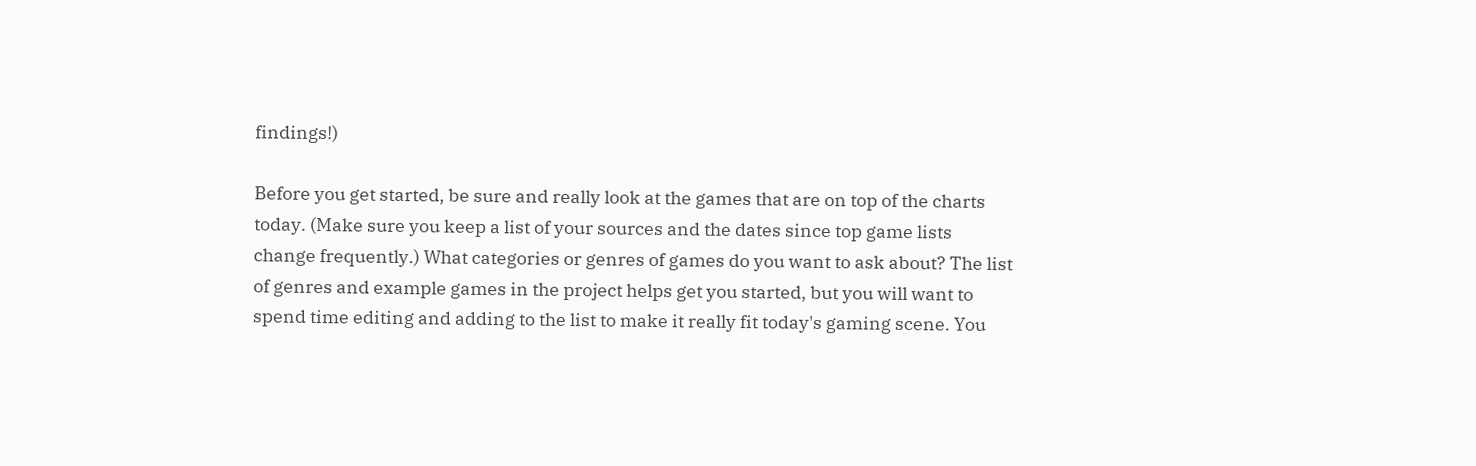findings!)

Before you get started, be sure and really look at the games that are on top of the charts today. (Make sure you keep a list of your sources and the dates since top game lists change frequently.) What categories or genres of games do you want to ask about? The list of genres and example games in the project helps get you started, but you will want to spend time editing and adding to the list to make it really fit today's gaming scene. You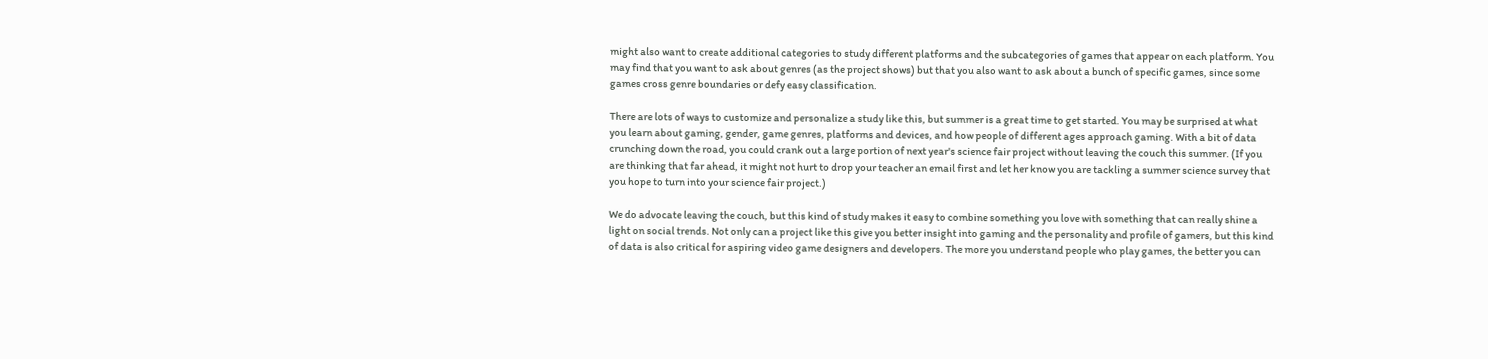might also want to create additional categories to study different platforms and the subcategories of games that appear on each platform. You may find that you want to ask about genres (as the project shows) but that you also want to ask about a bunch of specific games, since some games cross genre boundaries or defy easy classification.

There are lots of ways to customize and personalize a study like this, but summer is a great time to get started. You may be surprised at what you learn about gaming, gender, game genres, platforms and devices, and how people of different ages approach gaming. With a bit of data crunching down the road, you could crank out a large portion of next year's science fair project without leaving the couch this summer. (If you are thinking that far ahead, it might not hurt to drop your teacher an email first and let her know you are tackling a summer science survey that you hope to turn into your science fair project.)

We do advocate leaving the couch, but this kind of study makes it easy to combine something you love with something that can really shine a light on social trends. Not only can a project like this give you better insight into gaming and the personality and profile of gamers, but this kind of data is also critical for aspiring video game designers and developers. The more you understand people who play games, the better you can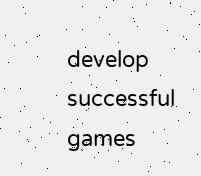develop successful games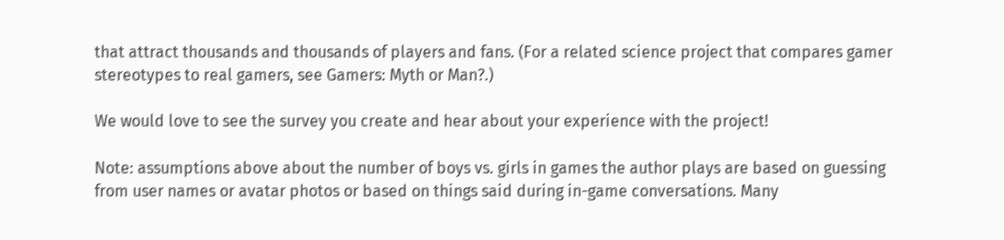that attract thousands and thousands of players and fans. (For a related science project that compares gamer stereotypes to real gamers, see Gamers: Myth or Man?.)

We would love to see the survey you create and hear about your experience with the project!

Note: assumptions above about the number of boys vs. girls in games the author plays are based on guessing from user names or avatar photos or based on things said during in-game conversations. Many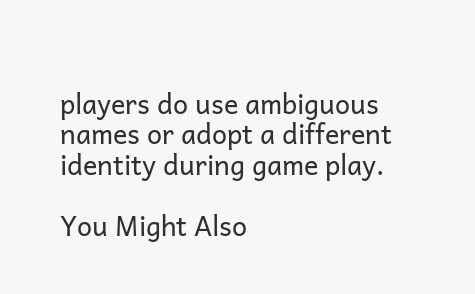players do use ambiguous names or adopt a different identity during game play.

You Might Also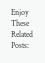Enjoy These Related Posts: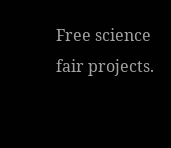Free science fair projects.